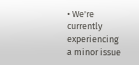• We're currently experiencing a minor issue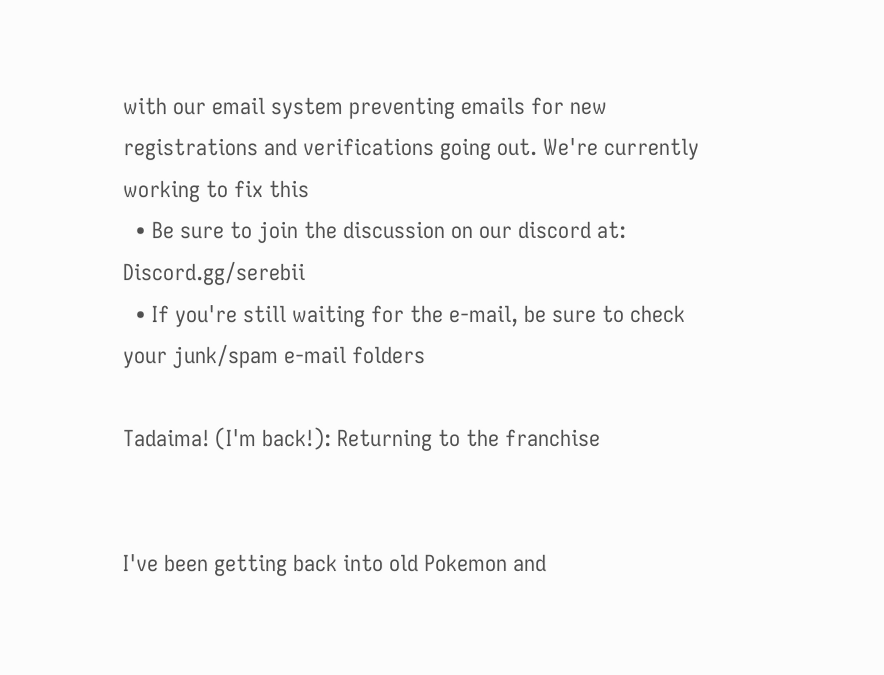with our email system preventing emails for new registrations and verifications going out. We're currently working to fix this
  • Be sure to join the discussion on our discord at: Discord.gg/serebii
  • If you're still waiting for the e-mail, be sure to check your junk/spam e-mail folders

Tadaima! (I'm back!): Returning to the franchise


I've been getting back into old Pokemon and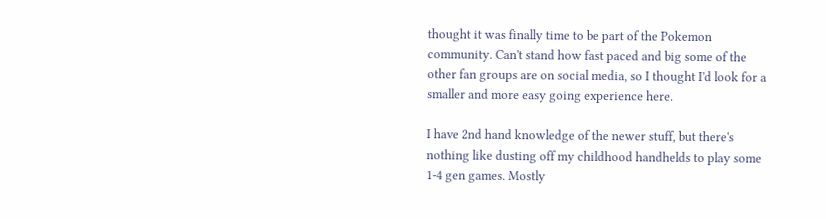thought it was finally time to be part of the Pokemon community. Can't stand how fast paced and big some of the other fan groups are on social media, so I thought I'd look for a smaller and more easy going experience here.

I have 2nd hand knowledge of the newer stuff, but there's nothing like dusting off my childhood handhelds to play some 1-4 gen games. Mostly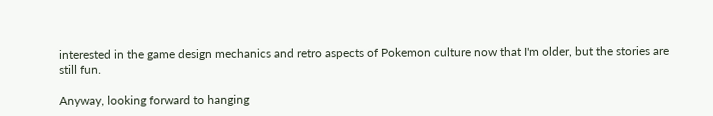interested in the game design mechanics and retro aspects of Pokemon culture now that I'm older, but the stories are still fun.

Anyway, looking forward to hanging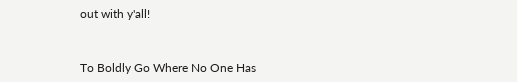out with y'all!


To Boldly Go Where No One Has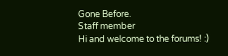Gone Before.
Staff member
Hi and welcome to the forums! :)